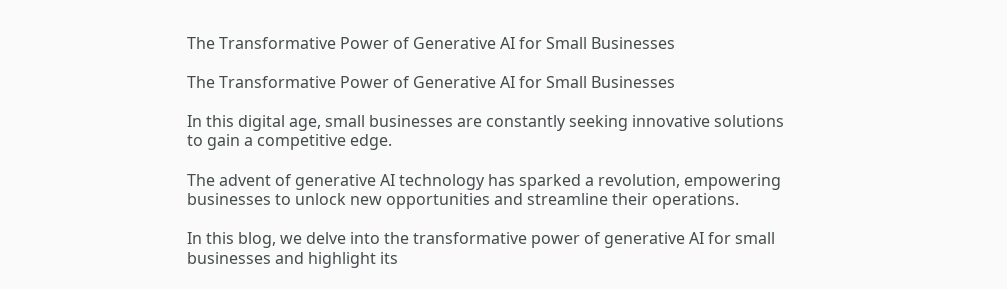The Transformative Power of Generative AI for Small Businesses

The Transformative Power of Generative AI for Small Businesses

In this digital age, small businesses are constantly seeking innovative solutions to gain a competitive edge.

The advent of generative AI technology has sparked a revolution, empowering businesses to unlock new opportunities and streamline their operations.

In this blog, we delve into the transformative power of generative AI for small businesses and highlight its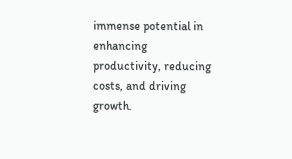immense potential in enhancing productivity, reducing costs, and driving growth.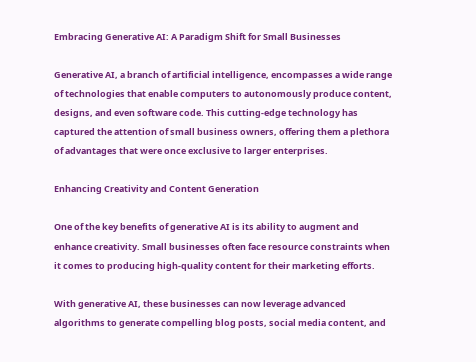Embracing Generative AI: A Paradigm Shift for Small Businesses

Generative AI, a branch of artificial intelligence, encompasses a wide range of technologies that enable computers to autonomously produce content, designs, and even software code. This cutting-edge technology has captured the attention of small business owners, offering them a plethora of advantages that were once exclusive to larger enterprises.

Enhancing Creativity and Content Generation

One of the key benefits of generative AI is its ability to augment and enhance creativity. Small businesses often face resource constraints when it comes to producing high-quality content for their marketing efforts.

With generative AI, these businesses can now leverage advanced algorithms to generate compelling blog posts, social media content, and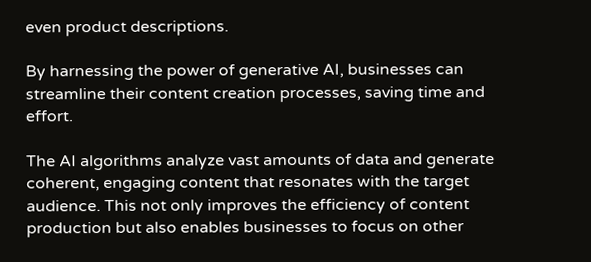even product descriptions.

By harnessing the power of generative AI, businesses can streamline their content creation processes, saving time and effort.

The AI algorithms analyze vast amounts of data and generate coherent, engaging content that resonates with the target audience. This not only improves the efficiency of content production but also enables businesses to focus on other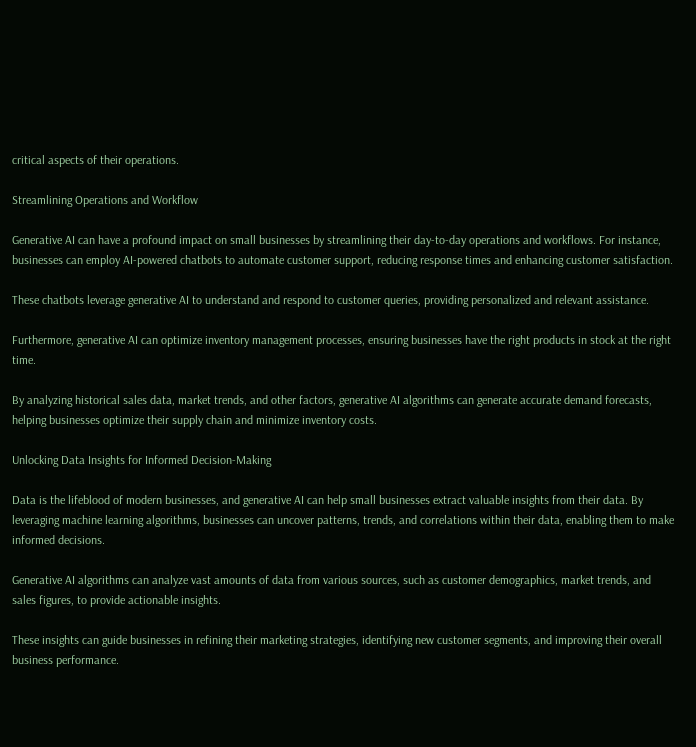critical aspects of their operations.

Streamlining Operations and Workflow

Generative AI can have a profound impact on small businesses by streamlining their day-to-day operations and workflows. For instance, businesses can employ AI-powered chatbots to automate customer support, reducing response times and enhancing customer satisfaction.

These chatbots leverage generative AI to understand and respond to customer queries, providing personalized and relevant assistance.

Furthermore, generative AI can optimize inventory management processes, ensuring businesses have the right products in stock at the right time.

By analyzing historical sales data, market trends, and other factors, generative AI algorithms can generate accurate demand forecasts, helping businesses optimize their supply chain and minimize inventory costs.

Unlocking Data Insights for Informed Decision-Making

Data is the lifeblood of modern businesses, and generative AI can help small businesses extract valuable insights from their data. By leveraging machine learning algorithms, businesses can uncover patterns, trends, and correlations within their data, enabling them to make informed decisions.

Generative AI algorithms can analyze vast amounts of data from various sources, such as customer demographics, market trends, and sales figures, to provide actionable insights.

These insights can guide businesses in refining their marketing strategies, identifying new customer segments, and improving their overall business performance.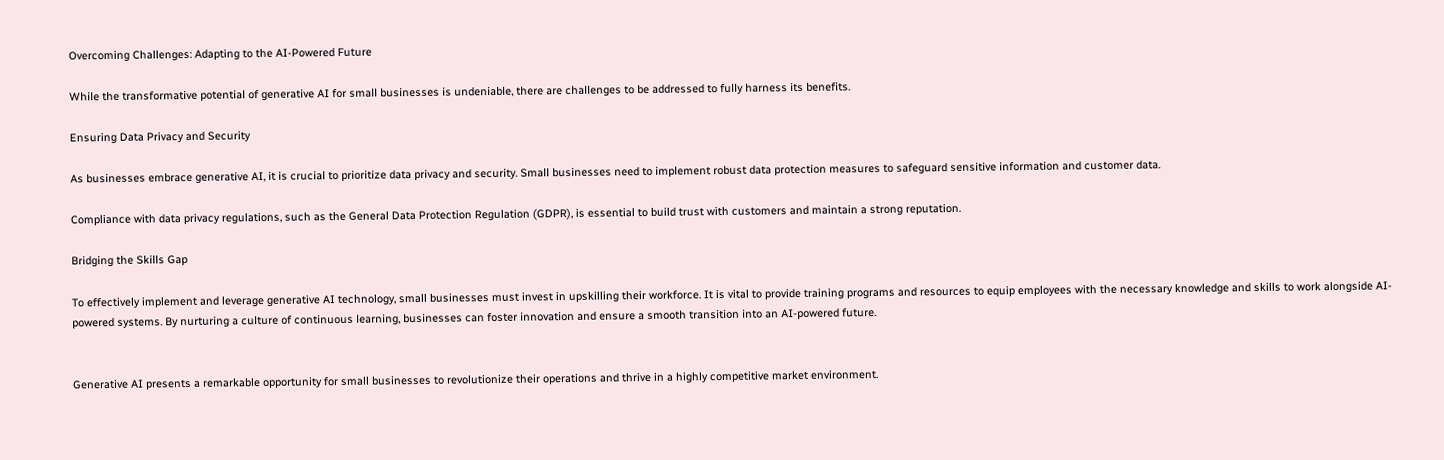Overcoming Challenges: Adapting to the AI-Powered Future

While the transformative potential of generative AI for small businesses is undeniable, there are challenges to be addressed to fully harness its benefits.

Ensuring Data Privacy and Security

As businesses embrace generative AI, it is crucial to prioritize data privacy and security. Small businesses need to implement robust data protection measures to safeguard sensitive information and customer data.

Compliance with data privacy regulations, such as the General Data Protection Regulation (GDPR), is essential to build trust with customers and maintain a strong reputation.

Bridging the Skills Gap

To effectively implement and leverage generative AI technology, small businesses must invest in upskilling their workforce. It is vital to provide training programs and resources to equip employees with the necessary knowledge and skills to work alongside AI-powered systems. By nurturing a culture of continuous learning, businesses can foster innovation and ensure a smooth transition into an AI-powered future.


Generative AI presents a remarkable opportunity for small businesses to revolutionize their operations and thrive in a highly competitive market environment.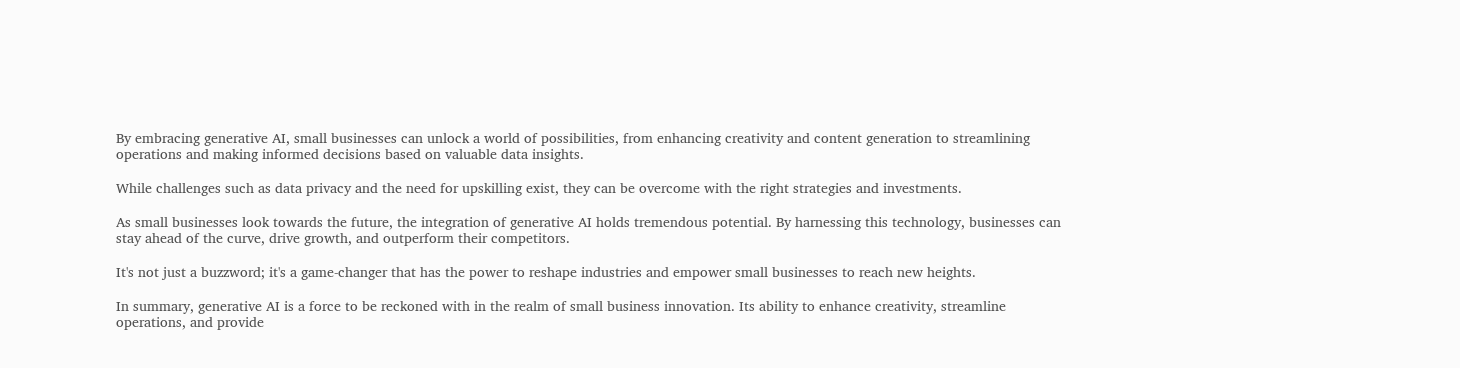By embracing generative AI, small businesses can unlock a world of possibilities, from enhancing creativity and content generation to streamlining operations and making informed decisions based on valuable data insights.

While challenges such as data privacy and the need for upskilling exist, they can be overcome with the right strategies and investments.

As small businesses look towards the future, the integration of generative AI holds tremendous potential. By harnessing this technology, businesses can stay ahead of the curve, drive growth, and outperform their competitors.

It's not just a buzzword; it's a game-changer that has the power to reshape industries and empower small businesses to reach new heights.

In summary, generative AI is a force to be reckoned with in the realm of small business innovation. Its ability to enhance creativity, streamline operations, and provide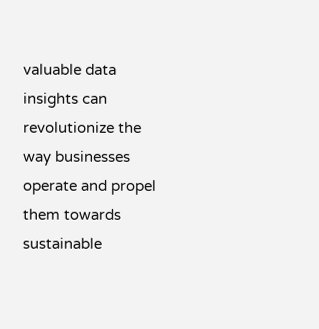valuable data insights can revolutionize the way businesses operate and propel them towards sustainable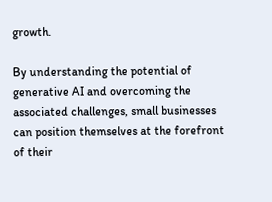growth.

By understanding the potential of generative AI and overcoming the associated challenges, small businesses can position themselves at the forefront of their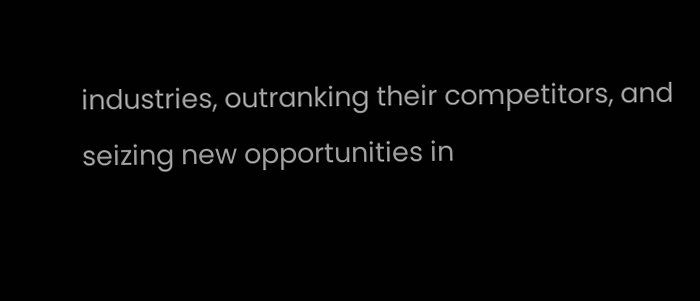industries, outranking their competitors, and seizing new opportunities in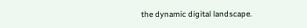the dynamic digital landscape.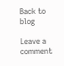Back to blog

Leave a comment